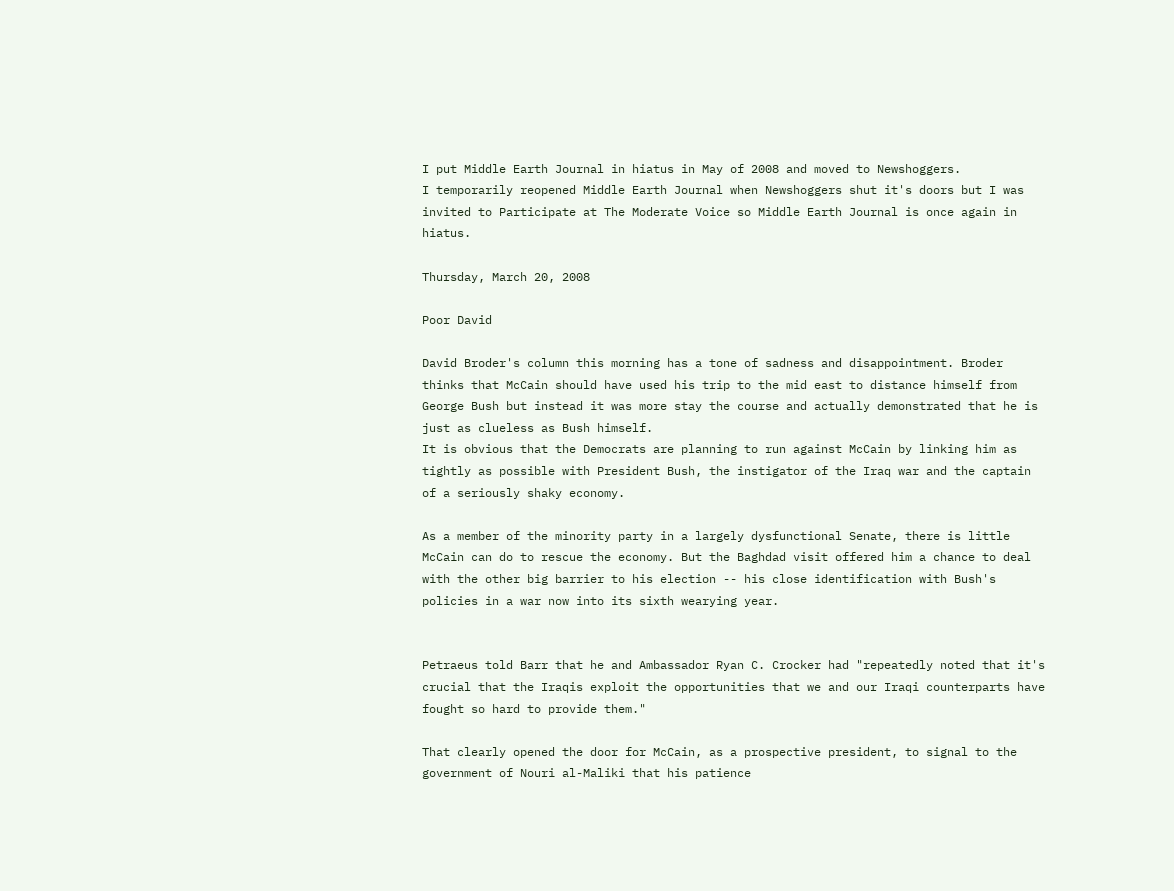I put Middle Earth Journal in hiatus in May of 2008 and moved to Newshoggers.
I temporarily reopened Middle Earth Journal when Newshoggers shut it's doors but I was invited to Participate at The Moderate Voice so Middle Earth Journal is once again in hiatus.

Thursday, March 20, 2008

Poor David

David Broder's column this morning has a tone of sadness and disappointment. Broder thinks that McCain should have used his trip to the mid east to distance himself from George Bush but instead it was more stay the course and actually demonstrated that he is just as clueless as Bush himself.
It is obvious that the Democrats are planning to run against McCain by linking him as tightly as possible with President Bush, the instigator of the Iraq war and the captain of a seriously shaky economy.

As a member of the minority party in a largely dysfunctional Senate, there is little McCain can do to rescue the economy. But the Baghdad visit offered him a chance to deal with the other big barrier to his election -- his close identification with Bush's policies in a war now into its sixth wearying year.


Petraeus told Barr that he and Ambassador Ryan C. Crocker had "repeatedly noted that it's crucial that the Iraqis exploit the opportunities that we and our Iraqi counterparts have fought so hard to provide them."

That clearly opened the door for McCain, as a prospective president, to signal to the government of Nouri al-Maliki that his patience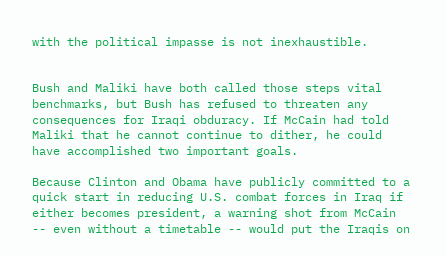with the political impasse is not inexhaustible.


Bush and Maliki have both called those steps vital benchmarks, but Bush has refused to threaten any consequences for Iraqi obduracy. If McCain had told Maliki that he cannot continue to dither, he could have accomplished two important goals.

Because Clinton and Obama have publicly committed to a quick start in reducing U.S. combat forces in Iraq if either becomes president, a warning shot from McCain -- even without a timetable -- would put the Iraqis on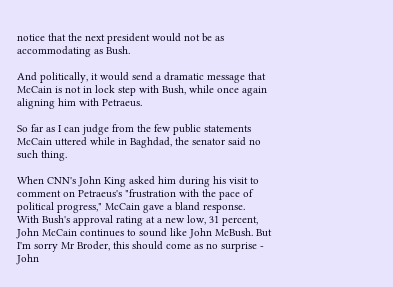notice that the next president would not be as accommodating as Bush.

And politically, it would send a dramatic message that McCain is not in lock step with Bush, while once again aligning him with Petraeus.

So far as I can judge from the few public statements McCain uttered while in Baghdad, the senator said no such thing.

When CNN's John King asked him during his visit to comment on Petraeus's "frustration with the pace of political progress," McCain gave a bland response.
With Bush's approval rating at a new low, 31 percent, John McCain continues to sound like John McBush. But I'm sorry Mr Broder, this should come as no surprise - John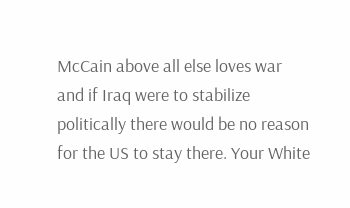McCain above all else loves war and if Iraq were to stabilize politically there would be no reason for the US to stay there. Your White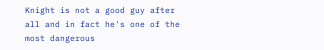Knight is not a good guy after all and in fact he's one of the most dangerous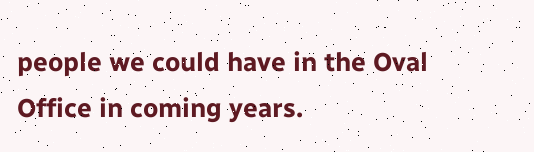people we could have in the Oval Office in coming years.